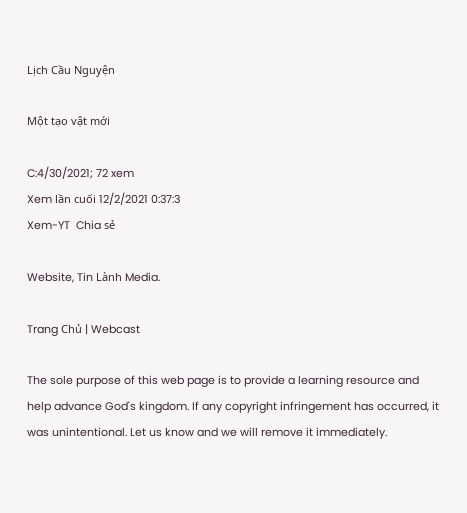Lịch Cầu Nguyện

Một tạo vật mới

C:4/30/2021; 72 xem
Xem lần cuối 12/2/2021 0:37:3
Xem-YT  Chia sẻ

Website, Tin Lành Media.

Trang Chủ | Webcast

The sole purpose of this web page is to provide a learning resource and help advance God's kingdom. If any copyright infringement has occurred, it was unintentional. Let us know and we will remove it immediately.